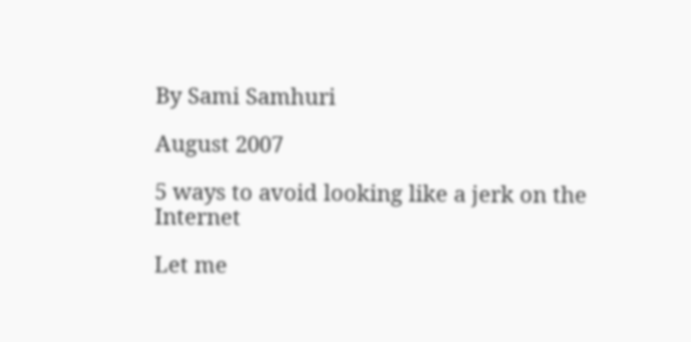By Sami Samhuri

August 2007

5 ways to avoid looking like a jerk on the Internet

Let me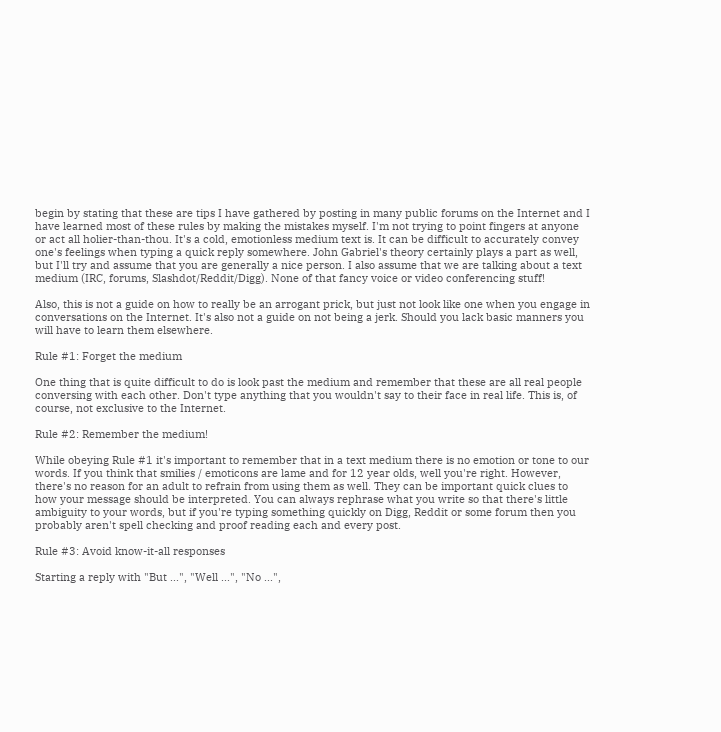begin by stating that these are tips I have gathered by posting in many public forums on the Internet and I have learned most of these rules by making the mistakes myself. I'm not trying to point fingers at anyone or act all holier-than-thou. It's a cold, emotionless medium text is. It can be difficult to accurately convey one's feelings when typing a quick reply somewhere. John Gabriel's theory certainly plays a part as well, but I'll try and assume that you are generally a nice person. I also assume that we are talking about a text medium (IRC, forums, Slashdot/Reddit/Digg). None of that fancy voice or video conferencing stuff!

Also, this is not a guide on how to really be an arrogant prick, but just not look like one when you engage in conversations on the Internet. It's also not a guide on not being a jerk. Should you lack basic manners you will have to learn them elsewhere.

Rule #1: Forget the medium

One thing that is quite difficult to do is look past the medium and remember that these are all real people conversing with each other. Don't type anything that you wouldn't say to their face in real life. This is, of course, not exclusive to the Internet.

Rule #2: Remember the medium!

While obeying Rule #1 it's important to remember that in a text medium there is no emotion or tone to our words. If you think that smilies / emoticons are lame and for 12 year olds, well you're right. However, there's no reason for an adult to refrain from using them as well. They can be important quick clues to how your message should be interpreted. You can always rephrase what you write so that there's little ambiguity to your words, but if you're typing something quickly on Digg, Reddit or some forum then you probably aren't spell checking and proof reading each and every post.

Rule #3: Avoid know-it-all responses

Starting a reply with "But ...", "Well ...", "No ...",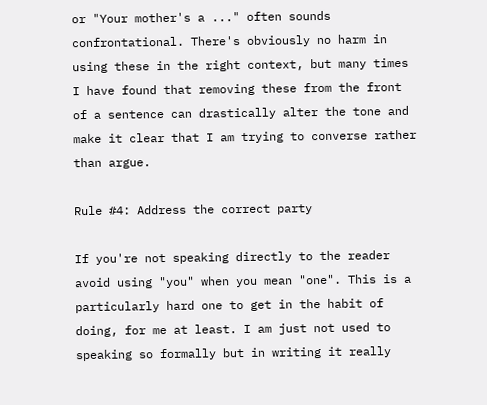or "Your mother's a ..." often sounds confrontational. There's obviously no harm in using these in the right context, but many times I have found that removing these from the front of a sentence can drastically alter the tone and make it clear that I am trying to converse rather than argue.

Rule #4: Address the correct party

If you're not speaking directly to the reader avoid using "you" when you mean "one". This is a particularly hard one to get in the habit of doing, for me at least. I am just not used to speaking so formally but in writing it really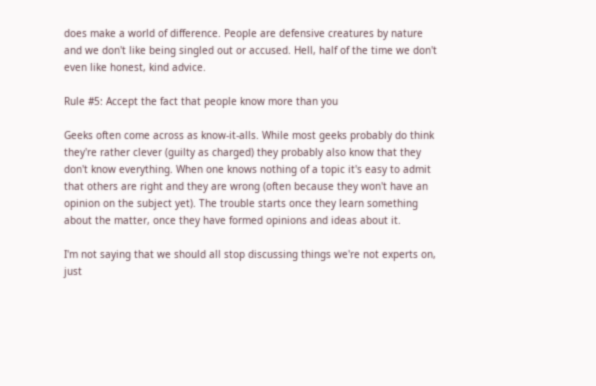does make a world of difference. People are defensive creatures by nature and we don't like being singled out or accused. Hell, half of the time we don't even like honest, kind advice.

Rule #5: Accept the fact that people know more than you

Geeks often come across as know-it-alls. While most geeks probably do think they're rather clever (guilty as charged) they probably also know that they don't know everything. When one knows nothing of a topic it's easy to admit that others are right and they are wrong (often because they won't have an opinion on the subject yet). The trouble starts once they learn something about the matter, once they have formed opinions and ideas about it.

I'm not saying that we should all stop discussing things we're not experts on, just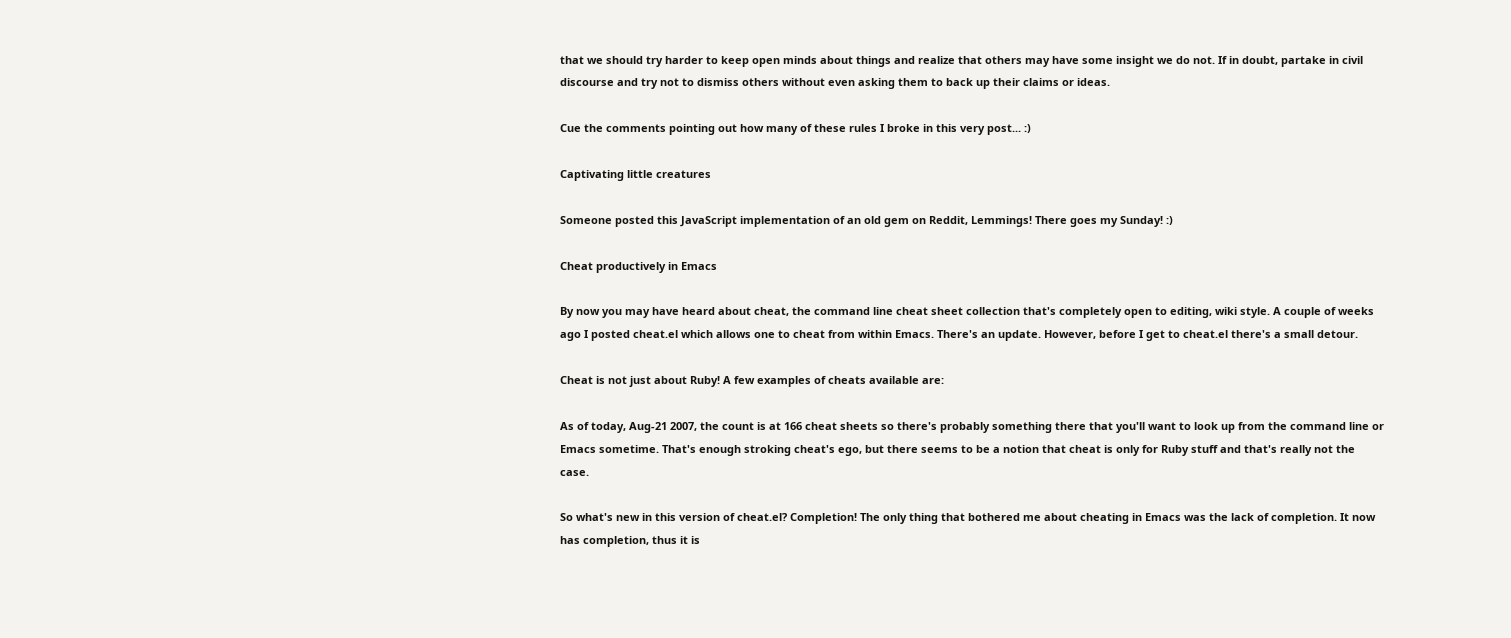that we should try harder to keep open minds about things and realize that others may have some insight we do not. If in doubt, partake in civil discourse and try not to dismiss others without even asking them to back up their claims or ideas.

Cue the comments pointing out how many of these rules I broke in this very post... :)

Captivating little creatures

Someone posted this JavaScript implementation of an old gem on Reddit, Lemmings! There goes my Sunday! :)

Cheat productively in Emacs

By now you may have heard about cheat, the command line cheat sheet collection that's completely open to editing, wiki style. A couple of weeks ago I posted cheat.el which allows one to cheat from within Emacs. There's an update. However, before I get to cheat.el there's a small detour.

Cheat is not just about Ruby! A few examples of cheats available are:

As of today, Aug-21 2007, the count is at 166 cheat sheets so there's probably something there that you'll want to look up from the command line or Emacs sometime. That's enough stroking cheat's ego, but there seems to be a notion that cheat is only for Ruby stuff and that's really not the case.

So what's new in this version of cheat.el? Completion! The only thing that bothered me about cheating in Emacs was the lack of completion. It now has completion, thus it is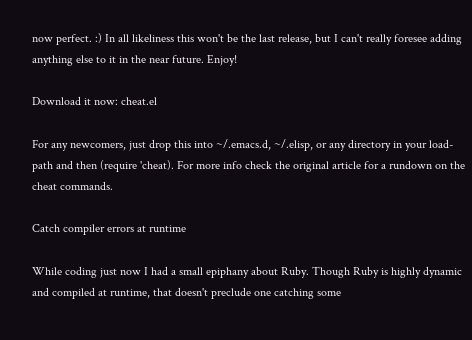now perfect. :) In all likeliness this won't be the last release, but I can't really foresee adding anything else to it in the near future. Enjoy!

Download it now: cheat.el

For any newcomers, just drop this into ~/.emacs.d, ~/.elisp, or any directory in your load-path and then (require 'cheat). For more info check the original article for a rundown on the cheat commands.

Catch compiler errors at runtime

While coding just now I had a small epiphany about Ruby. Though Ruby is highly dynamic and compiled at runtime, that doesn't preclude one catching some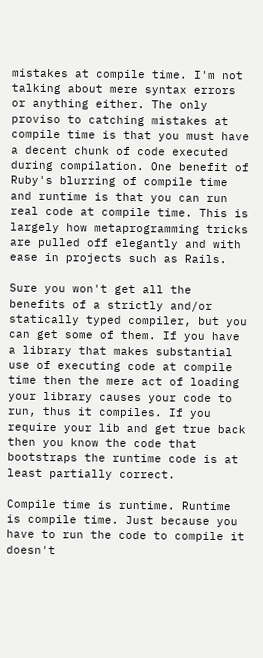mistakes at compile time. I'm not talking about mere syntax errors or anything either. The only proviso to catching mistakes at compile time is that you must have a decent chunk of code executed during compilation. One benefit of Ruby's blurring of compile time and runtime is that you can run real code at compile time. This is largely how metaprogramming tricks are pulled off elegantly and with ease in projects such as Rails.

Sure you won't get all the benefits of a strictly and/or statically typed compiler, but you can get some of them. If you have a library that makes substantial use of executing code at compile time then the mere act of loading your library causes your code to run, thus it compiles. If you require your lib and get true back then you know the code that bootstraps the runtime code is at least partially correct.

Compile time is runtime. Runtime is compile time. Just because you have to run the code to compile it doesn't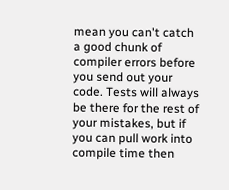mean you can't catch a good chunk of compiler errors before you send out your code. Tests will always be there for the rest of your mistakes, but if you can pull work into compile time then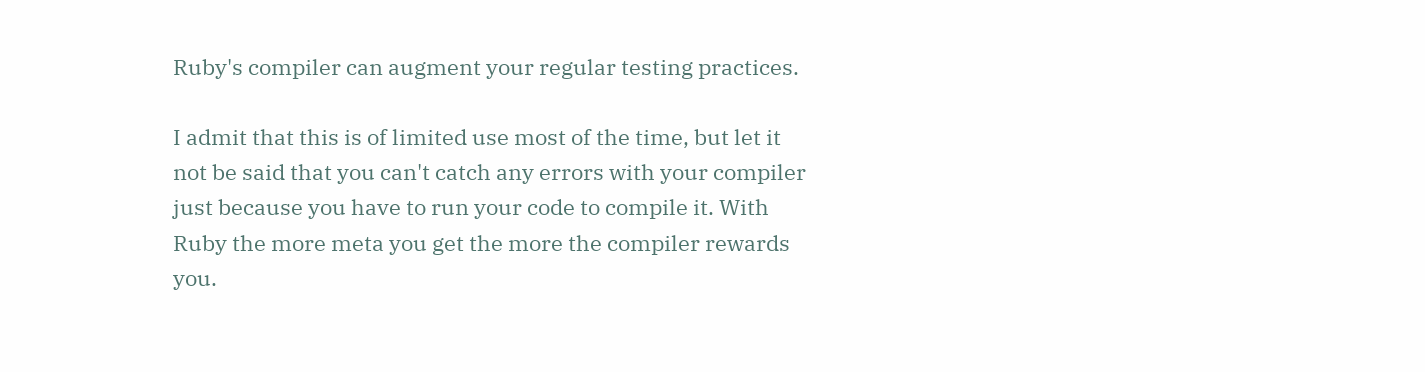Ruby's compiler can augment your regular testing practices.

I admit that this is of limited use most of the time, but let it not be said that you can't catch any errors with your compiler just because you have to run your code to compile it. With Ruby the more meta you get the more the compiler rewards you.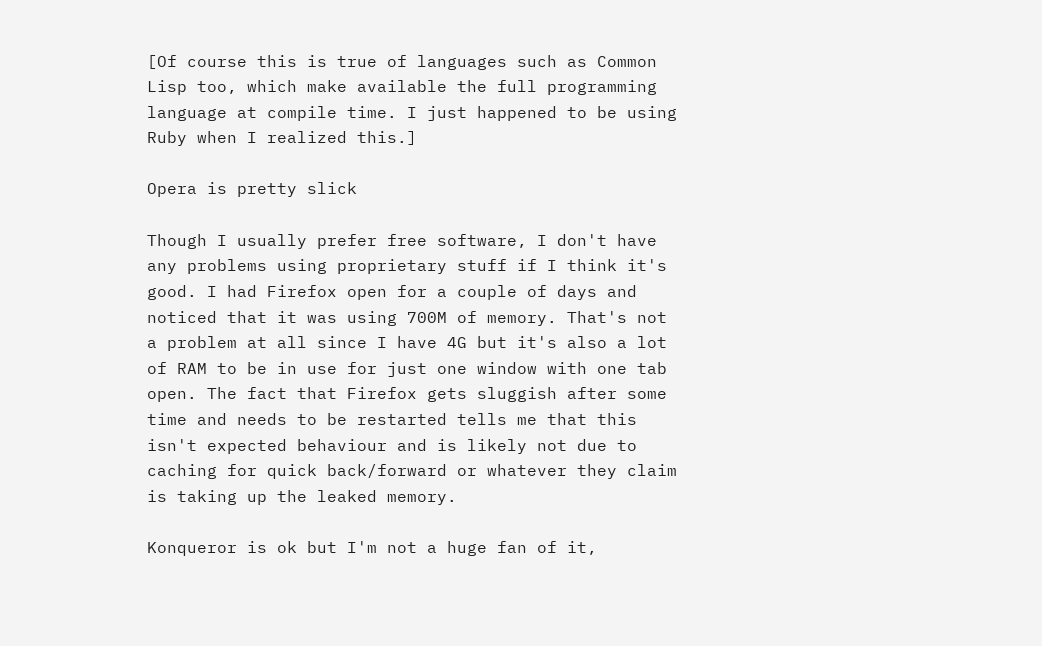[Of course this is true of languages such as Common Lisp too, which make available the full programming language at compile time. I just happened to be using Ruby when I realized this.]

Opera is pretty slick

Though I usually prefer free software, I don't have any problems using proprietary stuff if I think it's good. I had Firefox open for a couple of days and noticed that it was using 700M of memory. That's not a problem at all since I have 4G but it's also a lot of RAM to be in use for just one window with one tab open. The fact that Firefox gets sluggish after some time and needs to be restarted tells me that this isn't expected behaviour and is likely not due to caching for quick back/forward or whatever they claim is taking up the leaked memory.

Konqueror is ok but I'm not a huge fan of it,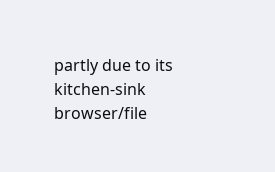partly due to its kitchen-sink browser/file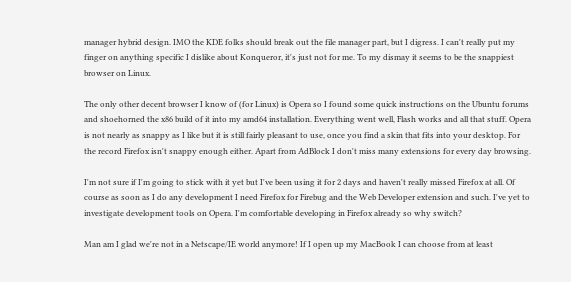manager hybrid design. IMO the KDE folks should break out the file manager part, but I digress. I can't really put my finger on anything specific I dislike about Konqueror, it's just not for me. To my dismay it seems to be the snappiest browser on Linux.

The only other decent browser I know of (for Linux) is Opera so I found some quick instructions on the Ubuntu forums and shoehorned the x86 build of it into my amd64 installation. Everything went well, Flash works and all that stuff. Opera is not nearly as snappy as I like but it is still fairly pleasant to use, once you find a skin that fits into your desktop. For the record Firefox isn't snappy enough either. Apart from AdBlock I don't miss many extensions for every day browsing.

I'm not sure if I'm going to stick with it yet but I've been using it for 2 days and haven't really missed Firefox at all. Of course as soon as I do any development I need Firefox for Firebug and the Web Developer extension and such. I've yet to investigate development tools on Opera. I'm comfortable developing in Firefox already so why switch?

Man am I glad we're not in a Netscape/IE world anymore! If I open up my MacBook I can choose from at least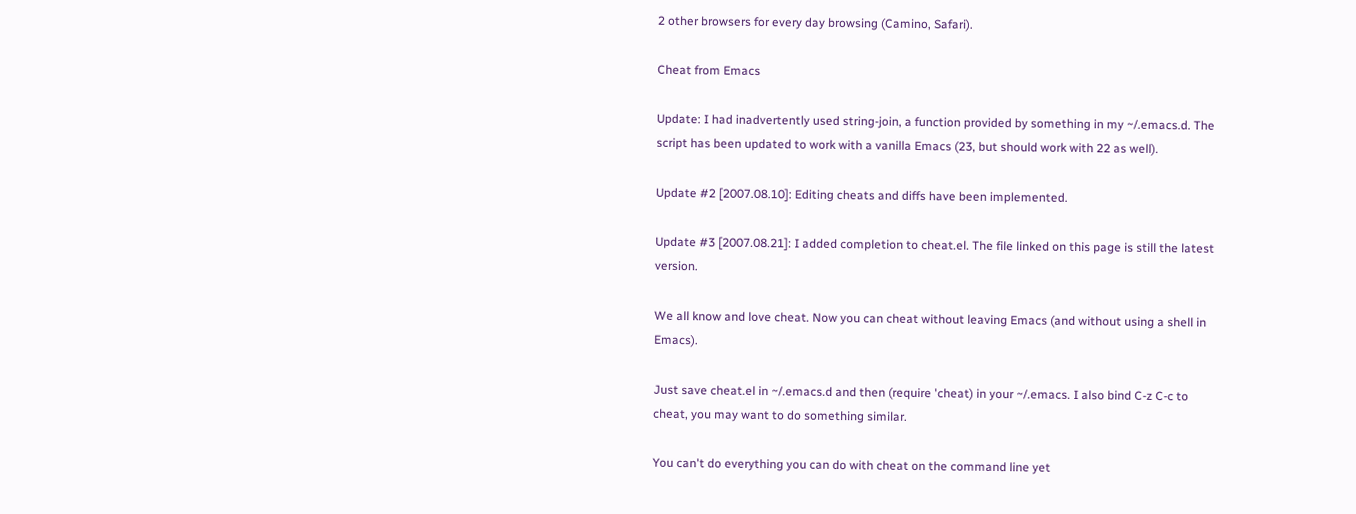2 other browsers for every day browsing (Camino, Safari).

Cheat from Emacs

Update: I had inadvertently used string-join, a function provided by something in my ~/.emacs.d. The script has been updated to work with a vanilla Emacs (23, but should work with 22 as well).

Update #2 [2007.08.10]: Editing cheats and diffs have been implemented.

Update #3 [2007.08.21]: I added completion to cheat.el. The file linked on this page is still the latest version.

We all know and love cheat. Now you can cheat without leaving Emacs (and without using a shell in Emacs).

Just save cheat.el in ~/.emacs.d and then (require 'cheat) in your ~/.emacs. I also bind C-z C-c to cheat, you may want to do something similar.

You can't do everything you can do with cheat on the command line yet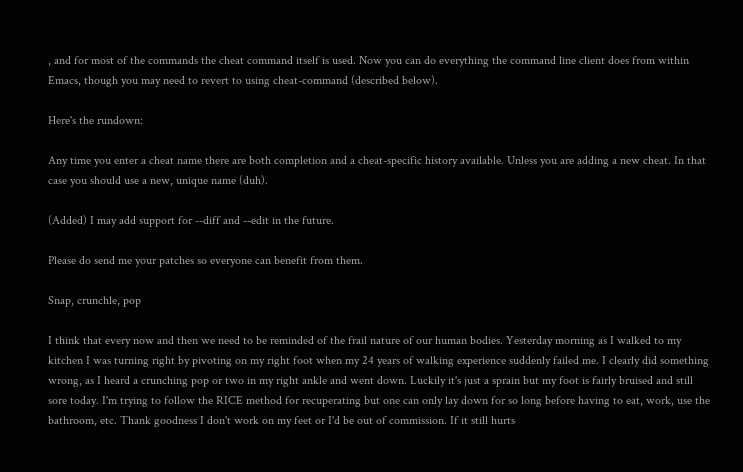, and for most of the commands the cheat command itself is used. Now you can do everything the command line client does from within Emacs, though you may need to revert to using cheat-command (described below).

Here's the rundown:

Any time you enter a cheat name there are both completion and a cheat-specific history available. Unless you are adding a new cheat. In that case you should use a new, unique name (duh).

(Added) I may add support for --diff and --edit in the future.

Please do send me your patches so everyone can benefit from them.

Snap, crunchle, pop

I think that every now and then we need to be reminded of the frail nature of our human bodies. Yesterday morning as I walked to my kitchen I was turning right by pivoting on my right foot when my 24 years of walking experience suddenly failed me. I clearly did something wrong, as I heard a crunching pop or two in my right ankle and went down. Luckily it's just a sprain but my foot is fairly bruised and still sore today. I'm trying to follow the RICE method for recuperating but one can only lay down for so long before having to eat, work, use the bathroom, etc. Thank goodness I don't work on my feet or I'd be out of commission. If it still hurts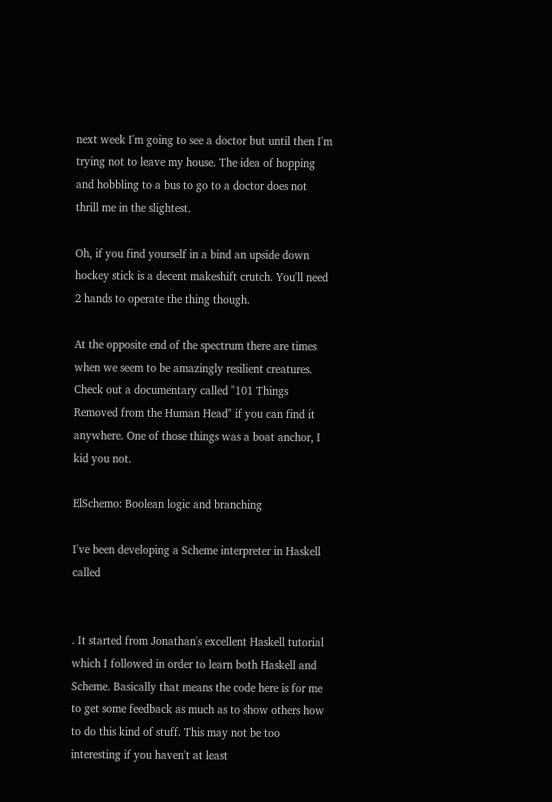next week I'm going to see a doctor but until then I'm trying not to leave my house. The idea of hopping and hobbling to a bus to go to a doctor does not thrill me in the slightest.

Oh, if you find yourself in a bind an upside down hockey stick is a decent makeshift crutch. You'll need 2 hands to operate the thing though.

At the opposite end of the spectrum there are times when we seem to be amazingly resilient creatures. Check out a documentary called "101 Things Removed from the Human Head" if you can find it anywhere. One of those things was a boat anchor, I kid you not.

ElSchemo: Boolean logic and branching

I've been developing a Scheme interpreter in Haskell called


. It started from Jonathan's excellent Haskell tutorial which I followed in order to learn both Haskell and Scheme. Basically that means the code here is for me to get some feedback as much as to show others how to do this kind of stuff. This may not be too interesting if you haven't at least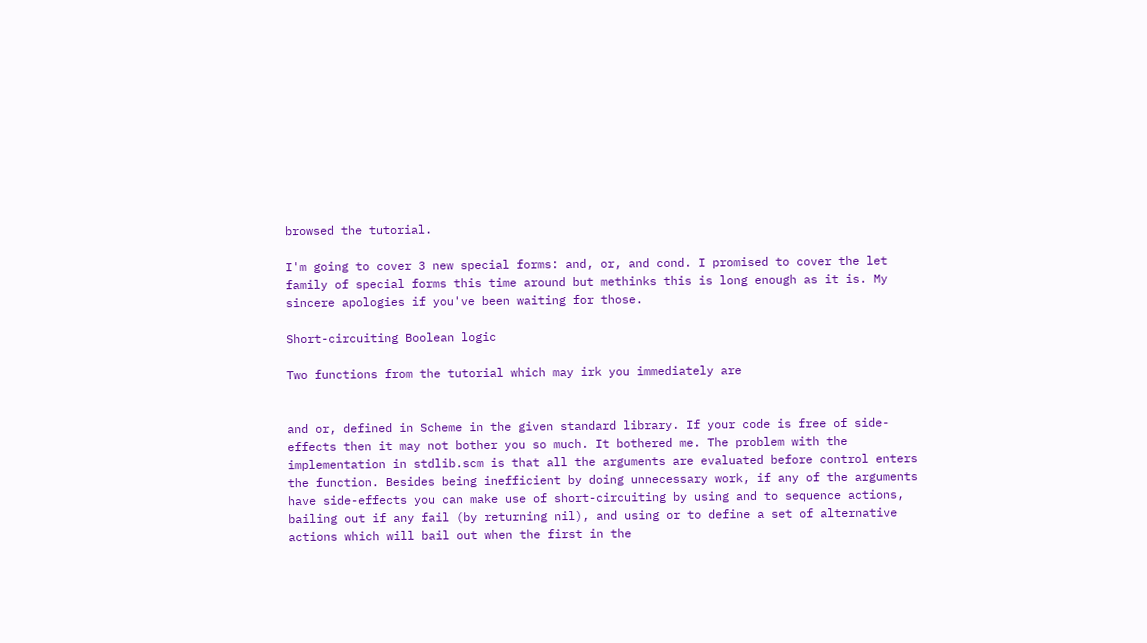browsed the tutorial.

I'm going to cover 3 new special forms: and, or, and cond. I promised to cover the let family of special forms this time around but methinks this is long enough as it is. My sincere apologies if you've been waiting for those.

Short-circuiting Boolean logic

Two functions from the tutorial which may irk you immediately are


and or, defined in Scheme in the given standard library. If your code is free of side-effects then it may not bother you so much. It bothered me. The problem with the implementation in stdlib.scm is that all the arguments are evaluated before control enters the function. Besides being inefficient by doing unnecessary work, if any of the arguments have side-effects you can make use of short-circuiting by using and to sequence actions, bailing out if any fail (by returning nil), and using or to define a set of alternative actions which will bail out when the first in the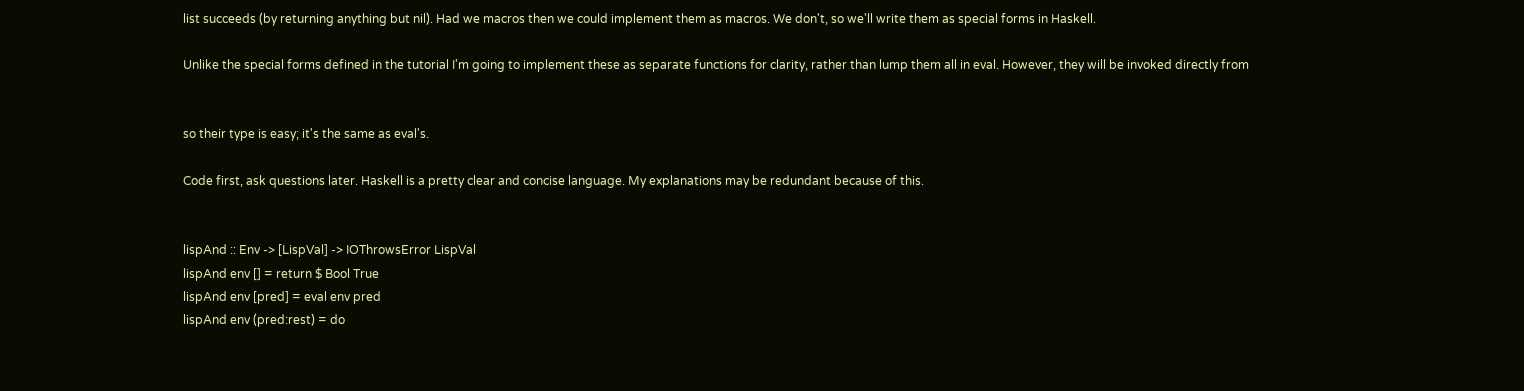list succeeds (by returning anything but nil). Had we macros then we could implement them as macros. We don't, so we'll write them as special forms in Haskell.

Unlike the special forms defined in the tutorial I'm going to implement these as separate functions for clarity, rather than lump them all in eval. However, they will be invoked directly from


so their type is easy; it's the same as eval's.

Code first, ask questions later. Haskell is a pretty clear and concise language. My explanations may be redundant because of this.


lispAnd :: Env -> [LispVal] -> IOThrowsError LispVal
lispAnd env [] = return $ Bool True
lispAnd env [pred] = eval env pred
lispAnd env (pred:rest) = do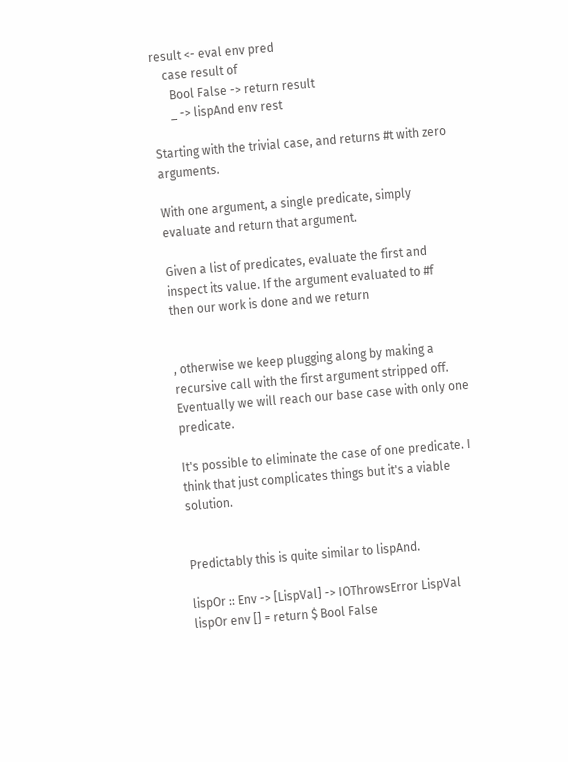result <- eval env pred
    case result of
      Bool False -> return result
      _ -> lispAnd env rest

Starting with the trivial case, and returns #t with zero arguments.

With one argument, a single predicate, simply evaluate and return that argument.

Given a list of predicates, evaluate the first and inspect its value. If the argument evaluated to #f then our work is done and we return


, otherwise we keep plugging along by making a recursive call with the first argument stripped off. Eventually we will reach our base case with only one predicate.

It's possible to eliminate the case of one predicate. I think that just complicates things but it's a viable solution.


Predictably this is quite similar to lispAnd.

lispOr :: Env -> [LispVal] -> IOThrowsError LispVal
lispOr env [] = return $ Bool False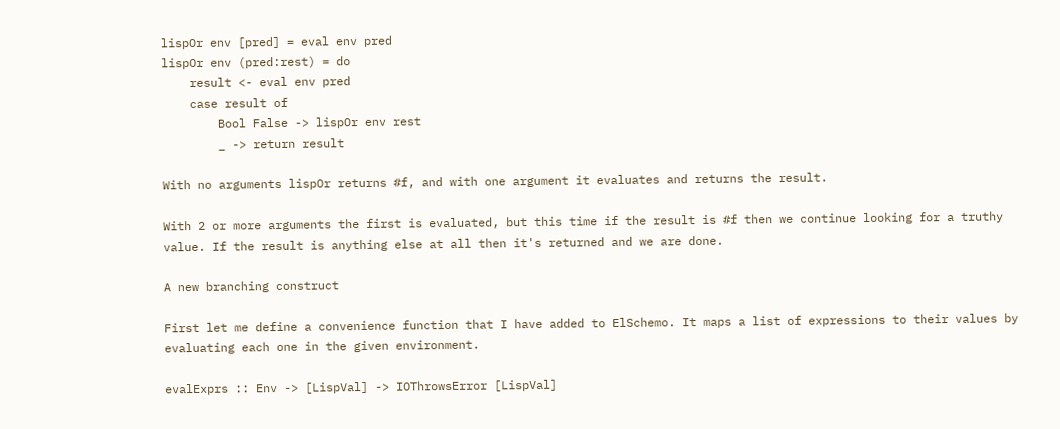lispOr env [pred] = eval env pred
lispOr env (pred:rest) = do
    result <- eval env pred
    case result of
        Bool False -> lispOr env rest
        _ -> return result

With no arguments lispOr returns #f, and with one argument it evaluates and returns the result.

With 2 or more arguments the first is evaluated, but this time if the result is #f then we continue looking for a truthy value. If the result is anything else at all then it's returned and we are done.

A new branching construct

First let me define a convenience function that I have added to ElSchemo. It maps a list of expressions to their values by evaluating each one in the given environment.

evalExprs :: Env -> [LispVal] -> IOThrowsError [LispVal]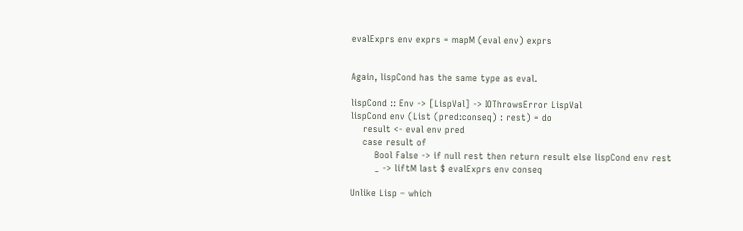evalExprs env exprs = mapM (eval env) exprs


Again, lispCond has the same type as eval.

lispCond :: Env -> [LispVal] -> IOThrowsError LispVal
lispCond env (List (pred:conseq) : rest) = do
    result <- eval env pred
    case result of
        Bool False -> if null rest then return result else lispCond env rest
        _ -> liftM last $ evalExprs env conseq

Unlike Lisp – which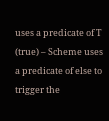uses a predicate of T (true) – Scheme uses a predicate of else to trigger the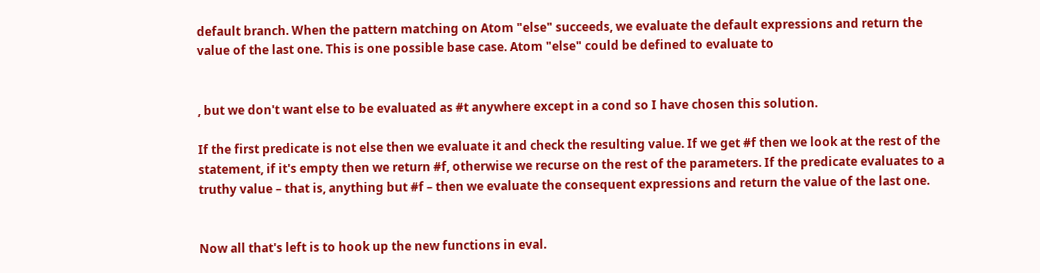default branch. When the pattern matching on Atom "else" succeeds, we evaluate the default expressions and return the value of the last one. This is one possible base case. Atom "else" could be defined to evaluate to


, but we don't want else to be evaluated as #t anywhere except in a cond so I have chosen this solution.

If the first predicate is not else then we evaluate it and check the resulting value. If we get #f then we look at the rest of the statement, if it's empty then we return #f, otherwise we recurse on the rest of the parameters. If the predicate evaluates to a truthy value – that is, anything but #f – then we evaluate the consequent expressions and return the value of the last one.


Now all that's left is to hook up the new functions in eval.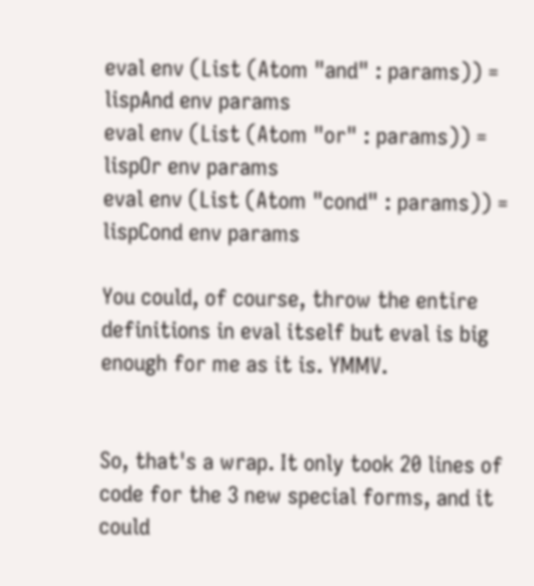eval env (List (Atom "and" : params)) = lispAnd env params
eval env (List (Atom "or" : params)) = lispOr env params
eval env (List (Atom "cond" : params)) = lispCond env params

You could, of course, throw the entire definitions in eval itself but eval is big enough for me as it is. YMMV.


So, that's a wrap. It only took 20 lines of code for the 3 new special forms, and it could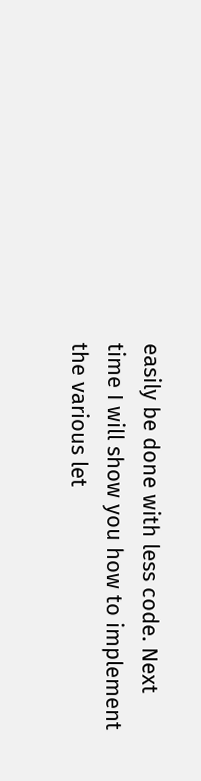easily be done with less code. Next time I will show you how to implement the various let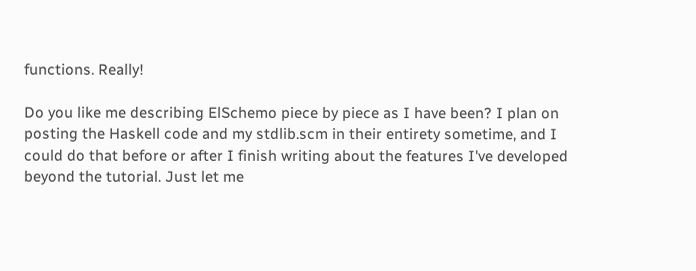functions. Really!

Do you like me describing ElSchemo piece by piece as I have been? I plan on posting the Haskell code and my stdlib.scm in their entirety sometime, and I could do that before or after I finish writing about the features I've developed beyond the tutorial. Just let me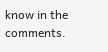know in the comments.